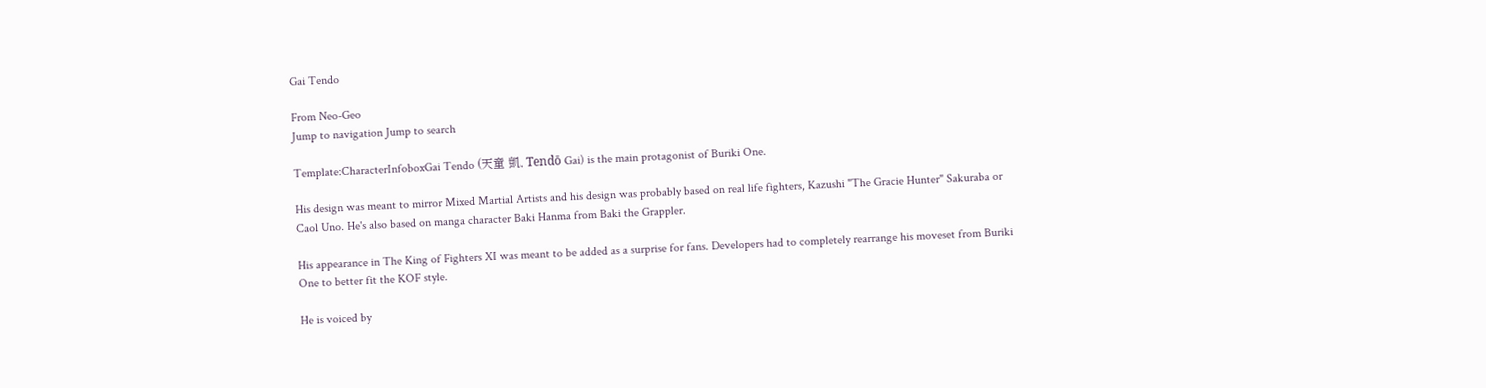Gai Tendo

From Neo-Geo
Jump to navigation Jump to search

Template:CharacterInfoboxGai Tendo (天童 凱, Tendō Gai) is the main protagonist of Buriki One.

His design was meant to mirror Mixed Martial Artists and his design was probably based on real life fighters, Kazushi "The Gracie Hunter" Sakuraba or Caol Uno. He's also based on manga character Baki Hanma from Baki the Grappler.

His appearance in The King of Fighters XI was meant to be added as a surprise for fans. Developers had to completely rearrange his moveset from Buriki One to better fit the KOF style.

He is voiced by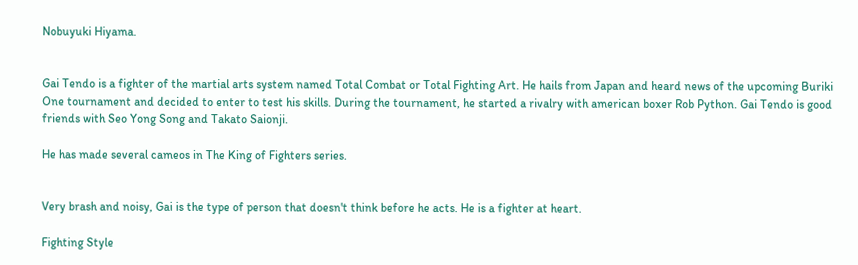Nobuyuki Hiyama.


Gai Tendo is a fighter of the martial arts system named Total Combat or Total Fighting Art. He hails from Japan and heard news of the upcoming Buriki One tournament and decided to enter to test his skills. During the tournament, he started a rivalry with american boxer Rob Python. Gai Tendo is good friends with Seo Yong Song and Takato Saionji.

He has made several cameos in The King of Fighters series.


Very brash and noisy, Gai is the type of person that doesn't think before he acts. He is a fighter at heart.

Fighting Style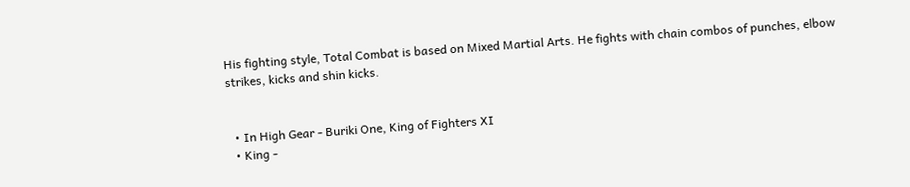His fighting style, Total Combat is based on Mixed Martial Arts. He fights with chain combos of punches, elbow strikes, kicks and shin kicks.


  • In High Gear - Buriki One, King of Fighters XI
  • King -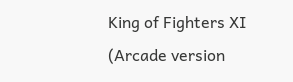King of Fighters XI (Arcade version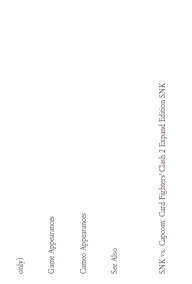only)

Game Appearances

Cameo Appearances

See Also


SNK vs. Capcom: Card Fighters' Clash 2 Expand Edition SNK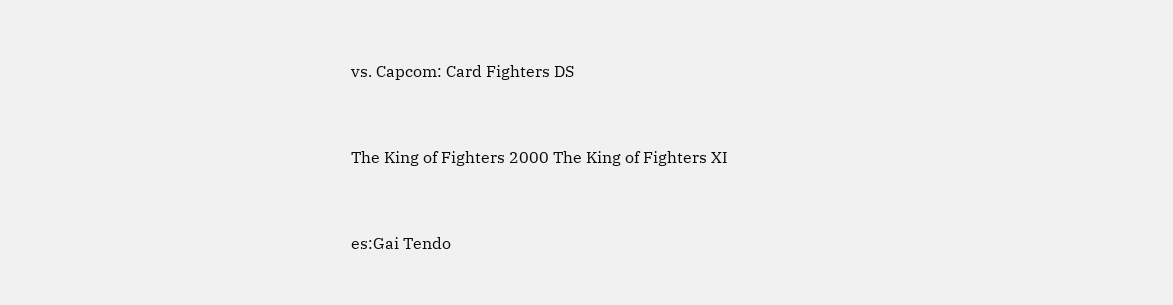vs. Capcom: Card Fighters DS


The King of Fighters 2000 The King of Fighters XI


es:Gai Tendo